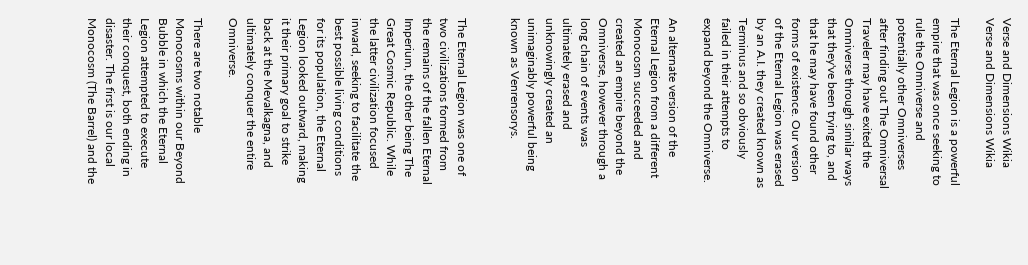Verse and Dimensions Wikia
Verse and Dimensions Wikia

The Eternal Legion is a powerful empire that was once seeking to rule the Omniverse and potentially other Omniverses after finding out The Omniversal Traveler may have exited the Omniverse through similar ways that they've been trying to, and that he may have found other forms of existence. Our version of the Eternal Legion was erased by an A.I. they created known as Terminus and so obviously failed in their attempts to expand beyond the Omniverse.

An alternate version of the Eternal Legion from a different Monocosm succeeded and created an empire beyond the Omniverse, however through a long chain of events was ultimately erased and unknowingly created an unimaginably powerful being known as Venrensorys.


The Eternal Legion was one of two civilizations formed from the remains of the fallen Eternal Imperium, the other being The Great Cosmic Republic. While the latter civilization focused inward, seeking to facilitate the best possible living conditions for its population, the Eternal Legion looked outward, making it their primary goal to strike back at the Mevalkagna, and ultimately conquer the entire Omniverse.

There are two notable Monocosms within our Beyond Bubble in which the Eternal Legion attempted to execute their conquest, both ending in disaster. The first is our local Monocosm (The Barrel) and the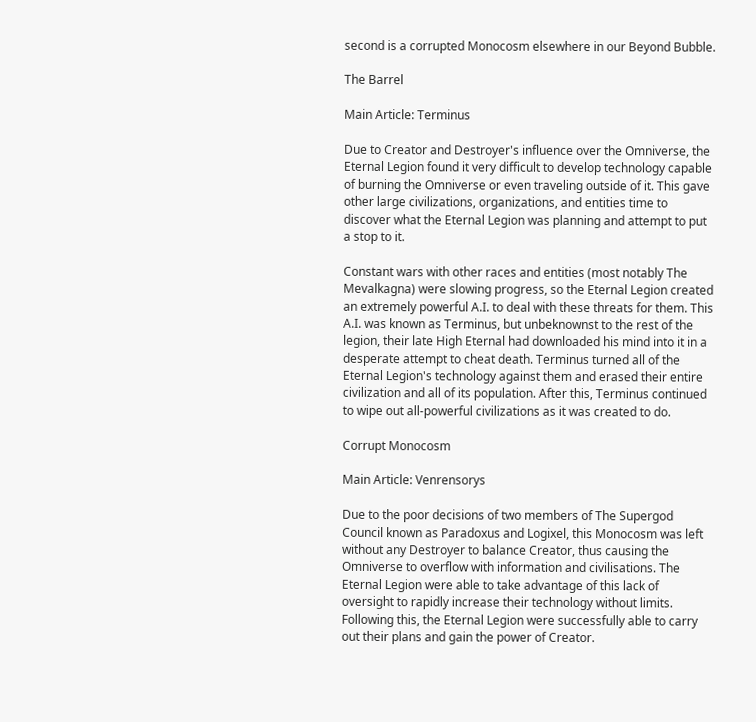second is a corrupted Monocosm elsewhere in our Beyond Bubble.

The Barrel

Main Article: Terminus

Due to Creator and Destroyer's influence over the Omniverse, the Eternal Legion found it very difficult to develop technology capable of burning the Omniverse or even traveling outside of it. This gave other large civilizations, organizations, and entities time to discover what the Eternal Legion was planning and attempt to put a stop to it.

Constant wars with other races and entities (most notably The Mevalkagna) were slowing progress, so the Eternal Legion created an extremely powerful A.I. to deal with these threats for them. This A.I. was known as Terminus, but unbeknownst to the rest of the legion, their late High Eternal had downloaded his mind into it in a desperate attempt to cheat death. Terminus turned all of the Eternal Legion's technology against them and erased their entire civilization and all of its population. After this, Terminus continued to wipe out all-powerful civilizations as it was created to do.

Corrupt Monocosm

Main Article: Venrensorys

Due to the poor decisions of two members of The Supergod Council known as Paradoxus and Logixel, this Monocosm was left without any Destroyer to balance Creator, thus causing the Omniverse to overflow with information and civilisations. The Eternal Legion were able to take advantage of this lack of oversight to rapidly increase their technology without limits. Following this, the Eternal Legion were successfully able to carry out their plans and gain the power of Creator.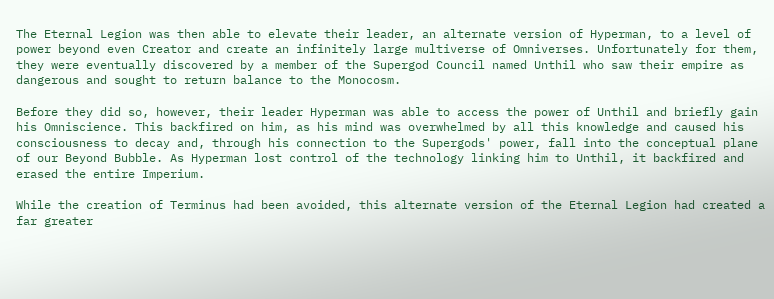The Eternal Legion was then able to elevate their leader, an alternate version of Hyperman, to a level of power beyond even Creator and create an infinitely large multiverse of Omniverses. Unfortunately for them, they were eventually discovered by a member of the Supergod Council named Unthil who saw their empire as dangerous and sought to return balance to the Monocosm.

Before they did so, however, their leader Hyperman was able to access the power of Unthil and briefly gain his Omniscience. This backfired on him, as his mind was overwhelmed by all this knowledge and caused his consciousness to decay and, through his connection to the Supergods' power, fall into the conceptual plane of our Beyond Bubble. As Hyperman lost control of the technology linking him to Unthil, it backfired and erased the entire Imperium.

While the creation of Terminus had been avoided, this alternate version of the Eternal Legion had created a far greater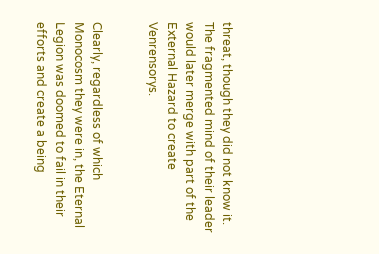threat, though they did not know it. The fragmented mind of their leader would later merge with part of the External Hazard to create Venrensorys.


Clearly, regardless of which Monocosm they were in, the Eternal Legion was doomed to fail in their efforts and create a being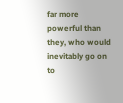far more powerful than they, who would inevitably go on to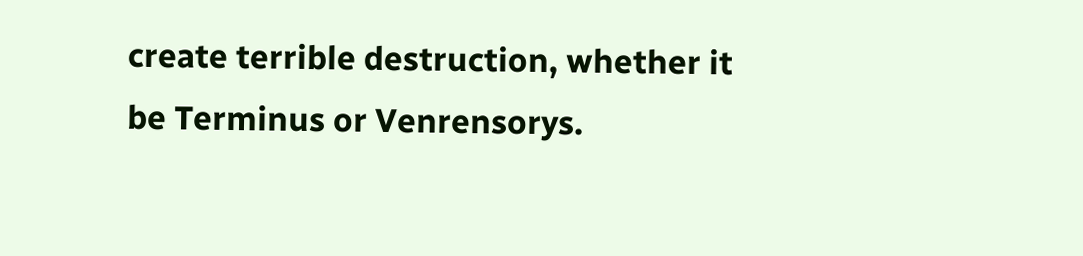create terrible destruction, whether it be Terminus or Venrensorys.